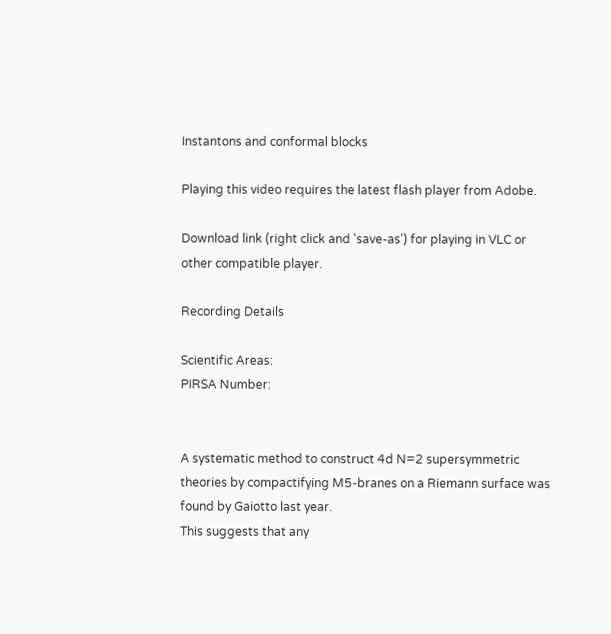Instantons and conformal blocks

Playing this video requires the latest flash player from Adobe.

Download link (right click and 'save-as') for playing in VLC or other compatible player.

Recording Details

Scientific Areas:
PIRSA Number:


A systematic method to construct 4d N=2 supersymmetric theories by compactifying M5-branes on a Riemann surface was found by Gaiotto last year.
This suggests that any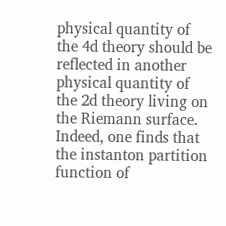physical quantity of the 4d theory should be reflected in another physical quantity of the 2d theory living on the Riemann surface.
Indeed, one finds that the instanton partition function of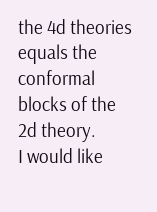the 4d theories equals the conformal blocks of the 2d theory.
I would like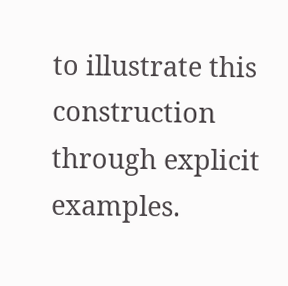to illustrate this construction through explicit examples.